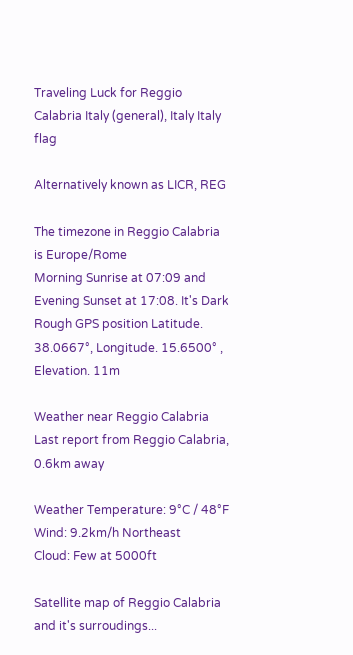Traveling Luck for Reggio Calabria Italy (general), Italy Italy flag

Alternatively known as LICR, REG

The timezone in Reggio Calabria is Europe/Rome
Morning Sunrise at 07:09 and Evening Sunset at 17:08. It's Dark
Rough GPS position Latitude. 38.0667°, Longitude. 15.6500° , Elevation. 11m

Weather near Reggio Calabria Last report from Reggio Calabria, 0.6km away

Weather Temperature: 9°C / 48°F
Wind: 9.2km/h Northeast
Cloud: Few at 5000ft

Satellite map of Reggio Calabria and it's surroudings...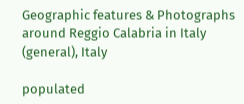Geographic features & Photographs around Reggio Calabria in Italy (general), Italy

populated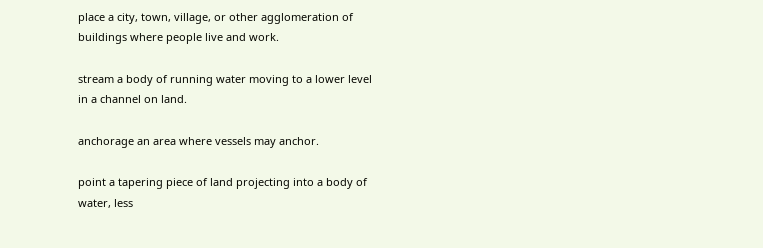place a city, town, village, or other agglomeration of buildings where people live and work.

stream a body of running water moving to a lower level in a channel on land.

anchorage an area where vessels may anchor.

point a tapering piece of land projecting into a body of water, less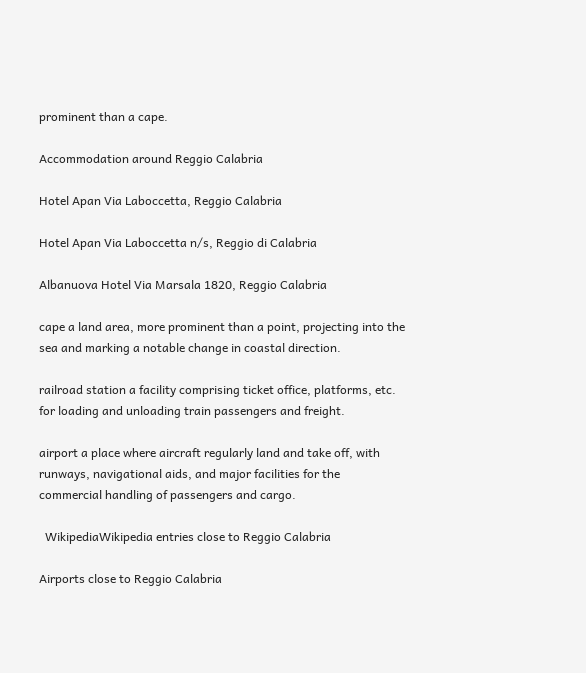prominent than a cape.

Accommodation around Reggio Calabria

Hotel Apan Via Laboccetta, Reggio Calabria

Hotel Apan Via Laboccetta n/s, Reggio di Calabria

Albanuova Hotel Via Marsala 1820, Reggio Calabria

cape a land area, more prominent than a point, projecting into the sea and marking a notable change in coastal direction.

railroad station a facility comprising ticket office, platforms, etc. for loading and unloading train passengers and freight.

airport a place where aircraft regularly land and take off, with runways, navigational aids, and major facilities for the commercial handling of passengers and cargo.

  WikipediaWikipedia entries close to Reggio Calabria

Airports close to Reggio Calabria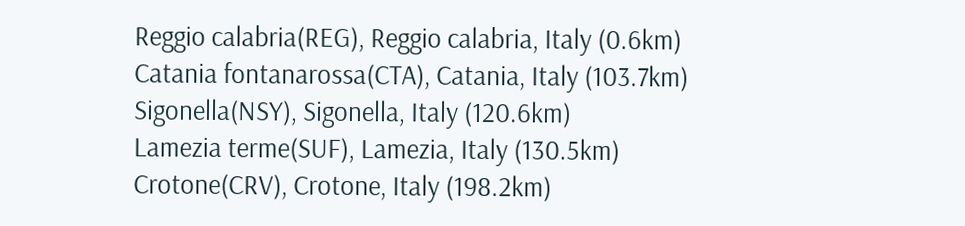Reggio calabria(REG), Reggio calabria, Italy (0.6km)
Catania fontanarossa(CTA), Catania, Italy (103.7km)
Sigonella(NSY), Sigonella, Italy (120.6km)
Lamezia terme(SUF), Lamezia, Italy (130.5km)
Crotone(CRV), Crotone, Italy (198.2km)